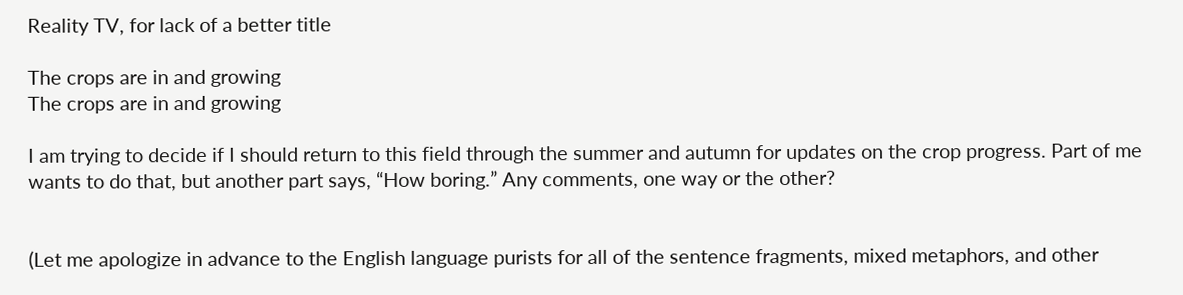Reality TV, for lack of a better title

The crops are in and growing
The crops are in and growing

I am trying to decide if I should return to this field through the summer and autumn for updates on the crop progress. Part of me wants to do that, but another part says, “How boring.” Any comments, one way or the other?


(Let me apologize in advance to the English language purists for all of the sentence fragments, mixed metaphors, and other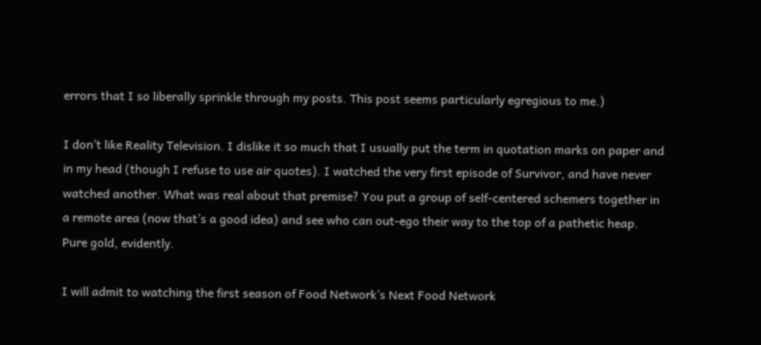errors that I so liberally sprinkle through my posts. This post seems particularly egregious to me.)

I don’t like Reality Television. I dislike it so much that I usually put the term in quotation marks on paper and in my head (though I refuse to use air quotes). I watched the very first episode of Survivor, and have never watched another. What was real about that premise? You put a group of self-centered schemers together in a remote area (now that’s a good idea) and see who can out-ego their way to the top of a pathetic heap. Pure gold, evidently.

I will admit to watching the first season of Food Network’s Next Food Network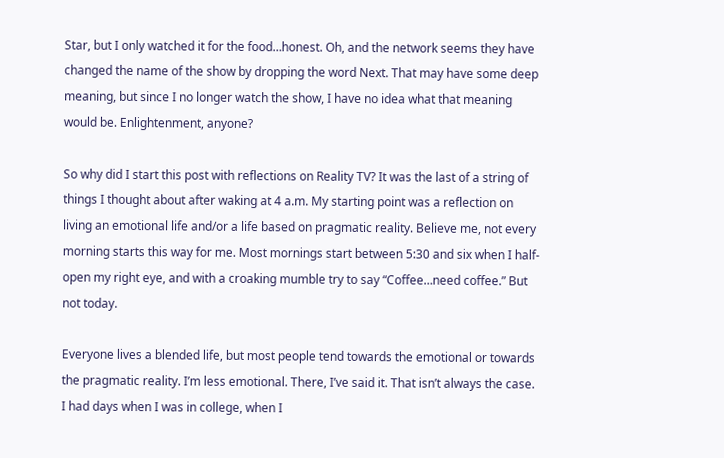Star, but I only watched it for the food…honest. Oh, and the network seems they have changed the name of the show by dropping the word Next. That may have some deep meaning, but since I no longer watch the show, I have no idea what that meaning would be. Enlightenment, anyone?

So why did I start this post with reflections on Reality TV? It was the last of a string of things I thought about after waking at 4 a.m. My starting point was a reflection on living an emotional life and/or a life based on pragmatic reality. Believe me, not every morning starts this way for me. Most mornings start between 5:30 and six when I half-open my right eye, and with a croaking mumble try to say “Coffee…need coffee.” But not today.

Everyone lives a blended life, but most people tend towards the emotional or towards the pragmatic reality. I’m less emotional. There, I’ve said it. That isn’t always the case. I had days when I was in college, when I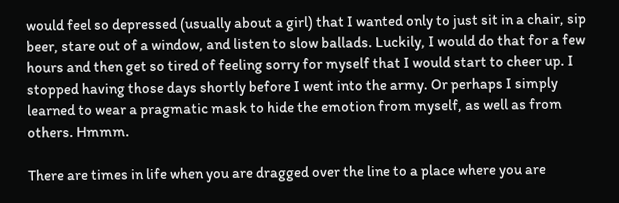would feel so depressed (usually about a girl) that I wanted only to just sit in a chair, sip beer, stare out of a window, and listen to slow ballads. Luckily, I would do that for a few hours and then get so tired of feeling sorry for myself that I would start to cheer up. I stopped having those days shortly before I went into the army. Or perhaps I simply learned to wear a pragmatic mask to hide the emotion from myself, as well as from others. Hmmm.

There are times in life when you are dragged over the line to a place where you are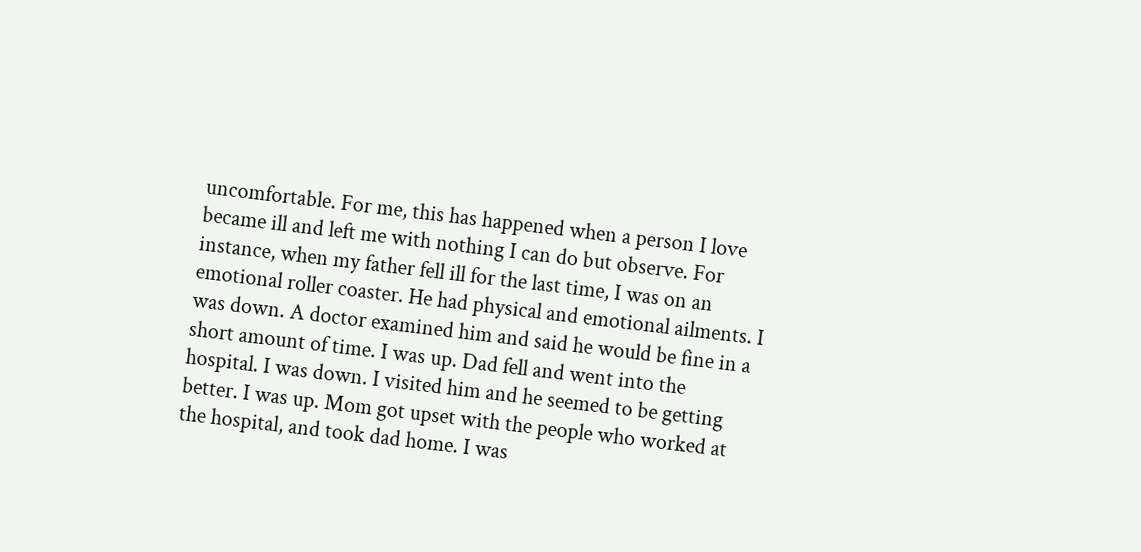uncomfortable. For me, this has happened when a person I love became ill and left me with nothing I can do but observe. For instance, when my father fell ill for the last time, I was on an emotional roller coaster. He had physical and emotional ailments. I was down. A doctor examined him and said he would be fine in a short amount of time. I was up. Dad fell and went into the hospital. I was down. I visited him and he seemed to be getting better. I was up. Mom got upset with the people who worked at the hospital, and took dad home. I was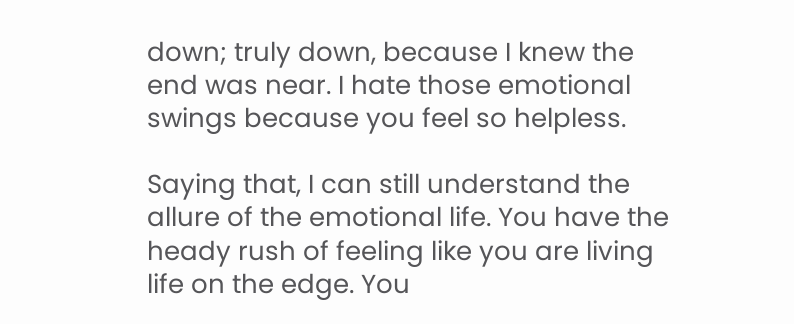down; truly down, because I knew the end was near. I hate those emotional swings because you feel so helpless.

Saying that, I can still understand the allure of the emotional life. You have the heady rush of feeling like you are living life on the edge. You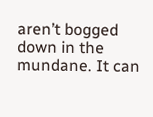aren’t bogged down in the mundane. It can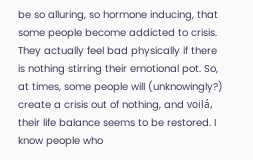be so alluring, so hormone inducing, that some people become addicted to crisis. They actually feel bad physically if there is nothing stirring their emotional pot. So, at times, some people will (unknowingly?) create a crisis out of nothing, and voilá, their life balance seems to be restored. I know people who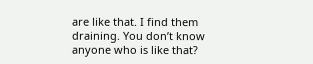are like that. I find them draining. You don’t know anyone who is like that?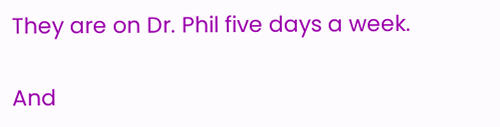They are on Dr. Phil five days a week.

And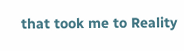that took me to Reality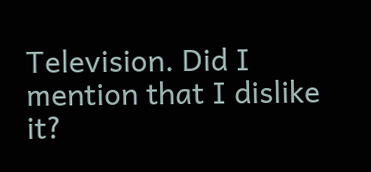Television. Did I mention that I dislike it?